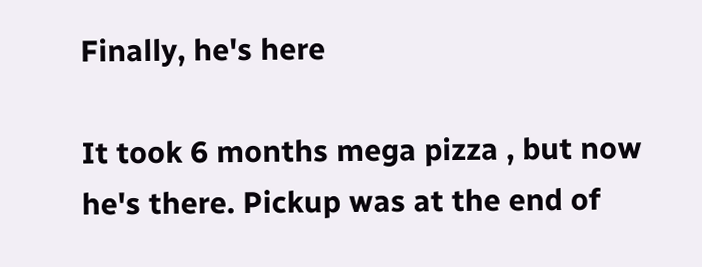Finally, he's here

It took 6 months mega pizza , but now he's there. Pickup was at the end of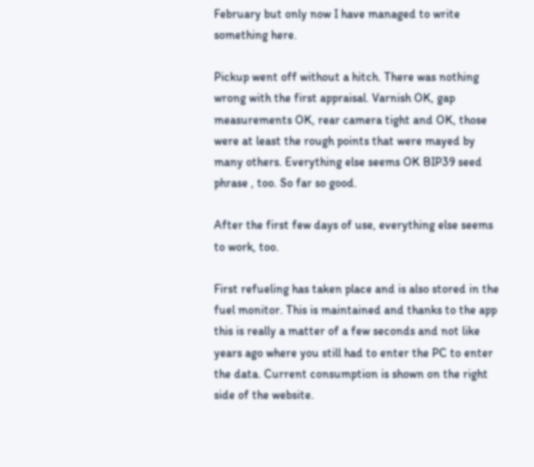February but only now I have managed to write something here.

Pickup went off without a hitch. There was nothing wrong with the first appraisal. Varnish OK, gap measurements OK, rear camera tight and OK, those were at least the rough points that were mayed by many others. Everything else seems OK BIP39 seed phrase , too. So far so good.

After the first few days of use, everything else seems to work, too.

First refueling has taken place and is also stored in the fuel monitor. This is maintained and thanks to the app this is really a matter of a few seconds and not like years ago where you still had to enter the PC to enter the data. Current consumption is shown on the right side of the website.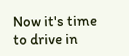Now it's time to drive in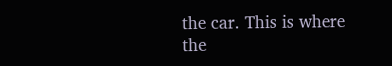the car. This is where the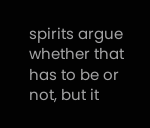spirits argue whether that has to be or not, but it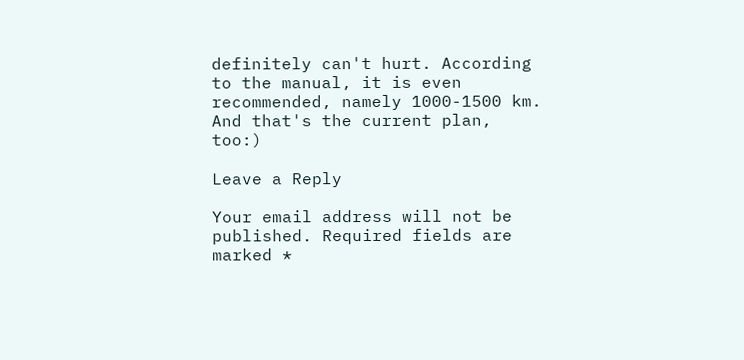definitely can't hurt. According to the manual, it is even recommended, namely 1000-1500 km. And that's the current plan, too:)

Leave a Reply

Your email address will not be published. Required fields are marked *